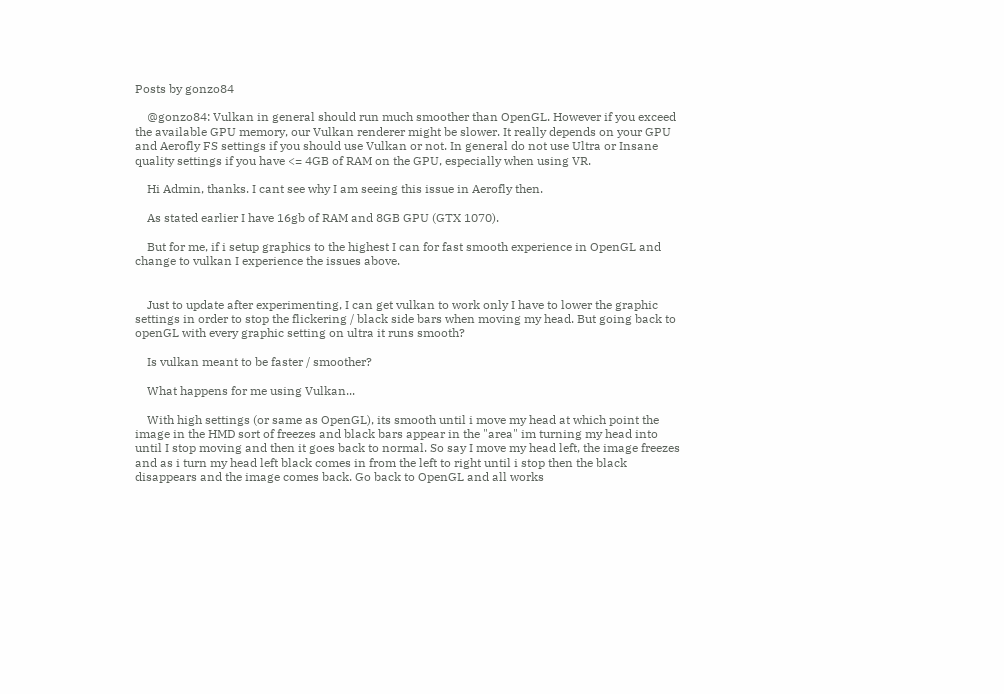Posts by gonzo84

    @gonzo84: Vulkan in general should run much smoother than OpenGL. However if you exceed the available GPU memory, our Vulkan renderer might be slower. It really depends on your GPU and Aerofly FS settings if you should use Vulkan or not. In general do not use Ultra or Insane quality settings if you have <= 4GB of RAM on the GPU, especially when using VR.

    Hi Admin, thanks. I cant see why I am seeing this issue in Aerofly then.

    As stated earlier I have 16gb of RAM and 8GB GPU (GTX 1070).

    But for me, if i setup graphics to the highest I can for fast smooth experience in OpenGL and change to vulkan I experience the issues above.


    Just to update after experimenting, I can get vulkan to work only I have to lower the graphic settings in order to stop the flickering / black side bars when moving my head. But going back to openGL with every graphic setting on ultra it runs smooth?

    Is vulkan meant to be faster / smoother?

    What happens for me using Vulkan...

    With high settings (or same as OpenGL), its smooth until i move my head at which point the image in the HMD sort of freezes and black bars appear in the "area" im turning my head into until I stop moving and then it goes back to normal. So say I move my head left, the image freezes and as i turn my head left black comes in from the left to right until i stop then the black disappears and the image comes back. Go back to OpenGL and all works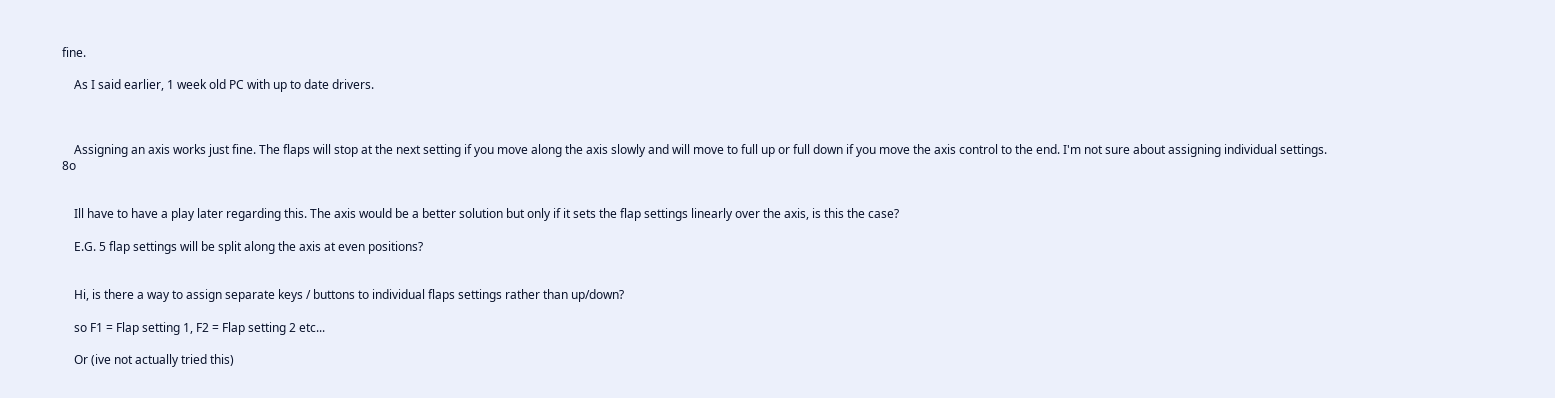fine.

    As I said earlier, 1 week old PC with up to date drivers.



    Assigning an axis works just fine. The flaps will stop at the next setting if you move along the axis slowly and will move to full up or full down if you move the axis control to the end. I'm not sure about assigning individual settings. 8o


    Ill have to have a play later regarding this. The axis would be a better solution but only if it sets the flap settings linearly over the axis, is this the case?

    E.G. 5 flap settings will be split along the axis at even positions?


    Hi, is there a way to assign separate keys / buttons to individual flaps settings rather than up/down?

    so F1 = Flap setting 1, F2 = Flap setting 2 etc...

    Or (ive not actually tried this)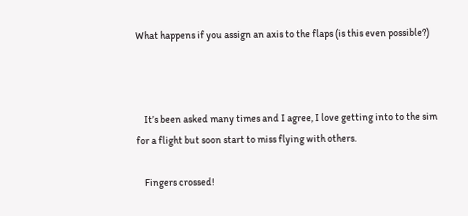What happens if you assign an axis to the flaps (is this even possible?)



    It’s been asked many times and I agree, I love getting into to the sim for a flight but soon start to miss flying with others.

    Fingers crossed!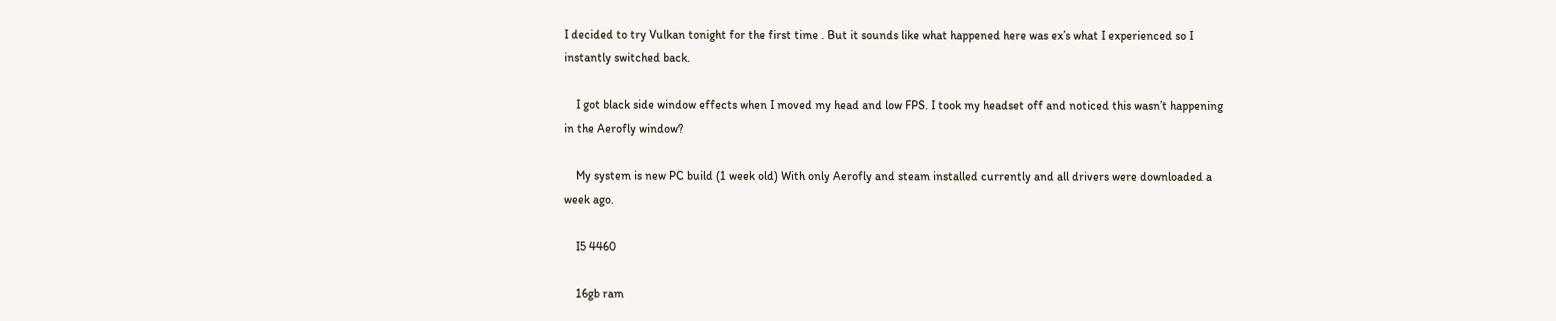I decided to try Vulkan tonight for the first time . But it sounds like what happened here was ex’s what I experienced so I instantly switched back.

    I got black side window effects when I moved my head and low FPS. I took my headset off and noticed this wasn’t happening in the Aerofly window?

    My system is new PC build (1 week old) With only Aerofly and steam installed currently and all drivers were downloaded a week ago.

    I5 4460

    16gb ram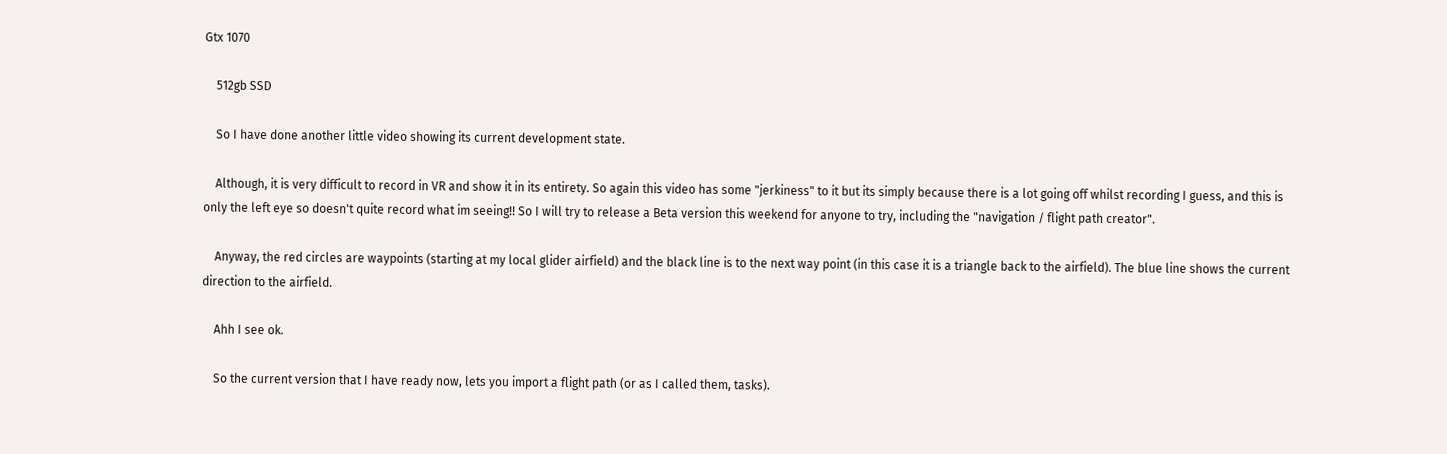Gtx 1070

    512gb SSD

    So I have done another little video showing its current development state.

    Although, it is very difficult to record in VR and show it in its entirety. So again this video has some "jerkiness" to it but its simply because there is a lot going off whilst recording I guess, and this is only the left eye so doesn't quite record what im seeing!! So I will try to release a Beta version this weekend for anyone to try, including the "navigation / flight path creator".

    Anyway, the red circles are waypoints (starting at my local glider airfield) and the black line is to the next way point (in this case it is a triangle back to the airfield). The blue line shows the current direction to the airfield.

    Ahh I see ok.

    So the current version that I have ready now, lets you import a flight path (or as I called them, tasks).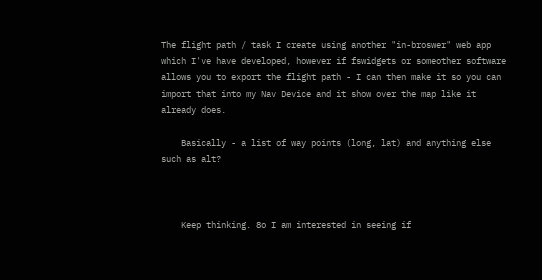The flight path / task I create using another "in-broswer" web app which I've have developed, however if fswidgets or someother software allows you to export the flight path - I can then make it so you can import that into my Nav Device and it show over the map like it already does.

    Basically - a list of way points (long, lat) and anything else such as alt?



    Keep thinking. 8o I am interested in seeing if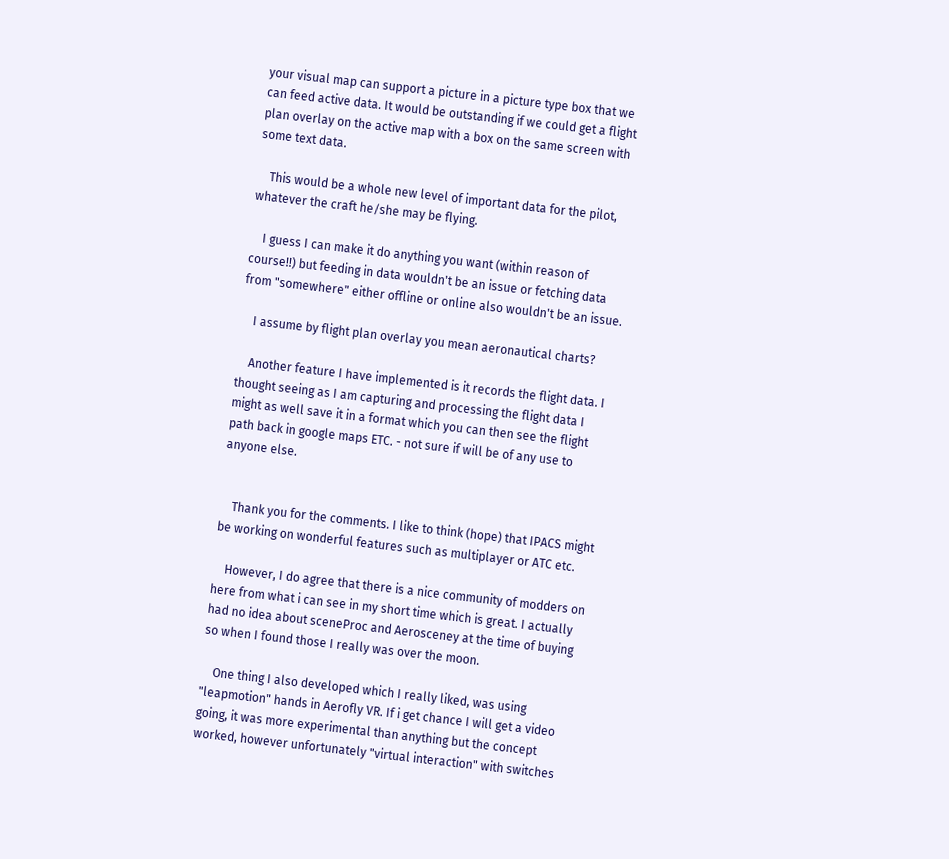your visual map can support a picture in a picture type box that we can feed active data. It would be outstanding if we could get a flight plan overlay on the active map with a box on the same screen with some text data.

    This would be a whole new level of important data for the pilot, whatever the craft he/she may be flying.

    I guess I can make it do anything you want (within reason of course!!) but feeding in data wouldn't be an issue or fetching data from "somewhere" either offline or online also wouldn't be an issue.

    I assume by flight plan overlay you mean aeronautical charts?

    Another feature I have implemented is it records the flight data. I thought seeing as I am capturing and processing the flight data I might as well save it in a format which you can then see the flight path back in google maps ETC. - not sure if will be of any use to anyone else.


    Thank you for the comments. I like to think (hope) that IPACS might be working on wonderful features such as multiplayer or ATC etc.

    However, I do agree that there is a nice community of modders on here from what i can see in my short time which is great. I actually had no idea about sceneProc and Aerosceney at the time of buying so when I found those I really was over the moon.

    One thing I also developed which I really liked, was using "leapmotion" hands in Aerofly VR. If i get chance I will get a video going, it was more experimental than anything but the concept worked, however unfortunately "virtual interaction" with switches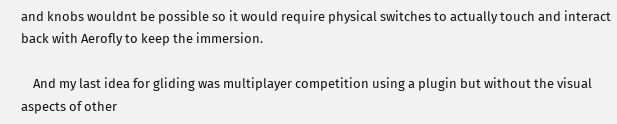and knobs wouldnt be possible so it would require physical switches to actually touch and interact back with Aerofly to keep the immersion.

    And my last idea for gliding was multiplayer competition using a plugin but without the visual aspects of other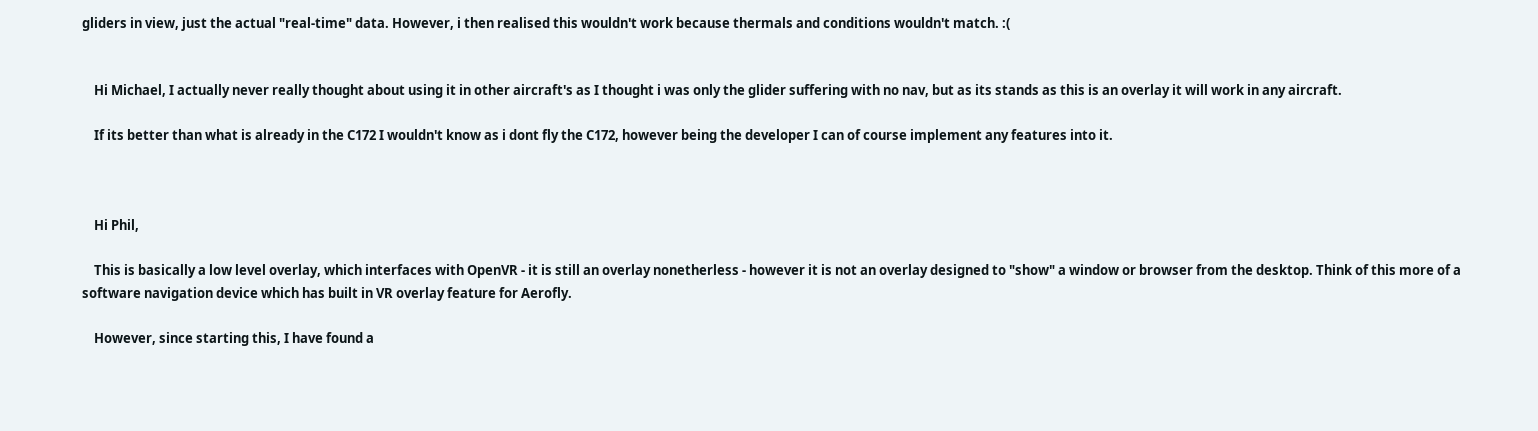gliders in view, just the actual "real-time" data. However, i then realised this wouldn't work because thermals and conditions wouldn't match. :(


    Hi Michael, I actually never really thought about using it in other aircraft's as I thought i was only the glider suffering with no nav, but as its stands as this is an overlay it will work in any aircraft.

    If its better than what is already in the C172 I wouldn't know as i dont fly the C172, however being the developer I can of course implement any features into it.



    Hi Phil,

    This is basically a low level overlay, which interfaces with OpenVR - it is still an overlay nonetherless - however it is not an overlay designed to "show" a window or browser from the desktop. Think of this more of a software navigation device which has built in VR overlay feature for Aerofly.

    However, since starting this, I have found a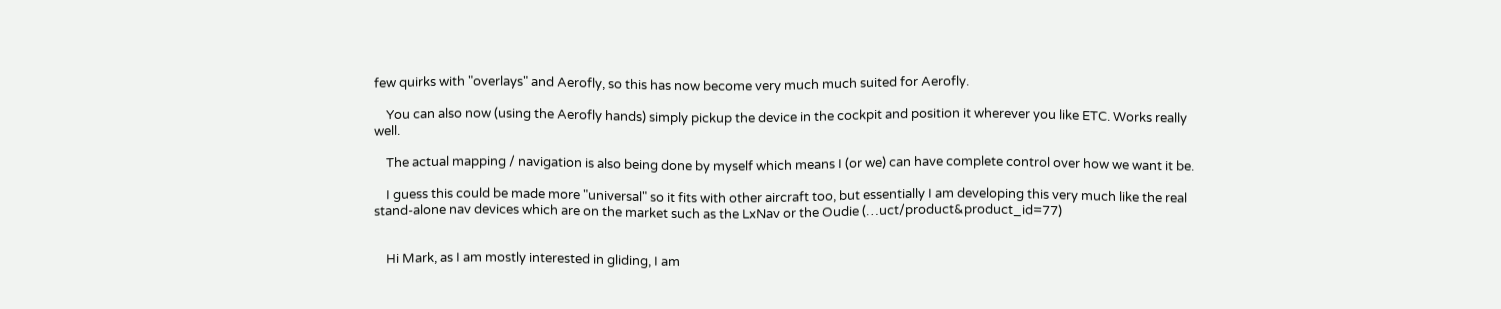few quirks with "overlays" and Aerofly, so this has now become very much much suited for Aerofly.

    You can also now (using the Aerofly hands) simply pickup the device in the cockpit and position it wherever you like ETC. Works really well.

    The actual mapping / navigation is also being done by myself which means I (or we) can have complete control over how we want it be.

    I guess this could be made more "universal" so it fits with other aircraft too, but essentially I am developing this very much like the real stand-alone nav devices which are on the market such as the LxNav or the Oudie (…uct/product&product_id=77)


    Hi Mark, as I am mostly interested in gliding, I am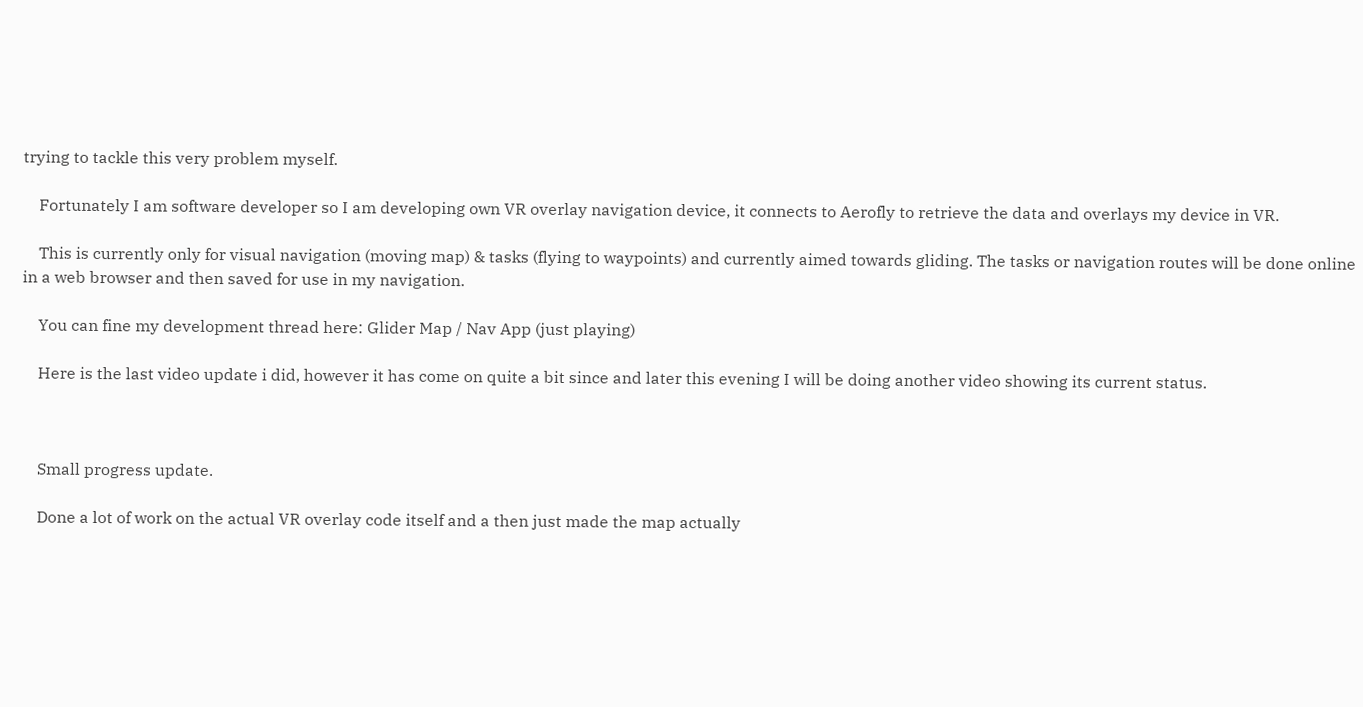trying to tackle this very problem myself.

    Fortunately I am software developer so I am developing own VR overlay navigation device, it connects to Aerofly to retrieve the data and overlays my device in VR.

    This is currently only for visual navigation (moving map) & tasks (flying to waypoints) and currently aimed towards gliding. The tasks or navigation routes will be done online in a web browser and then saved for use in my navigation.

    You can fine my development thread here: Glider Map / Nav App (just playing)

    Here is the last video update i did, however it has come on quite a bit since and later this evening I will be doing another video showing its current status.



    Small progress update.

    Done a lot of work on the actual VR overlay code itself and a then just made the map actually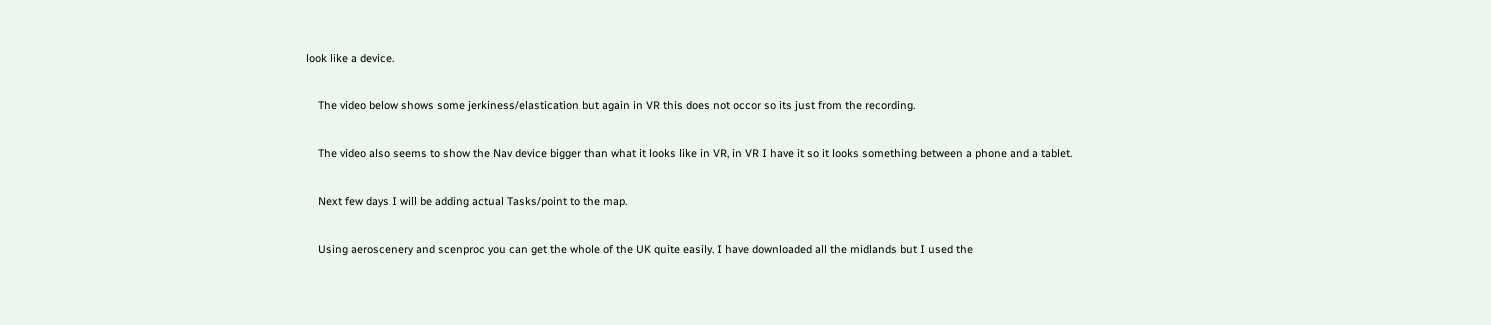look like a device.

    The video below shows some jerkiness/elastication but again in VR this does not occor so its just from the recording.

    The video also seems to show the Nav device bigger than what it looks like in VR, in VR I have it so it looks something between a phone and a tablet.

    Next few days I will be adding actual Tasks/point to the map.

    Using aeroscenery and scenproc you can get the whole of the UK quite easily. I have downloaded all the midlands but I used the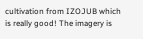cultivation from IZOJUB which is really good! The imagery is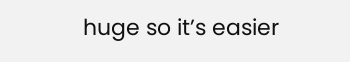huge so it’s easier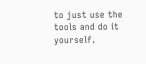to just use the tools and do it yourself.